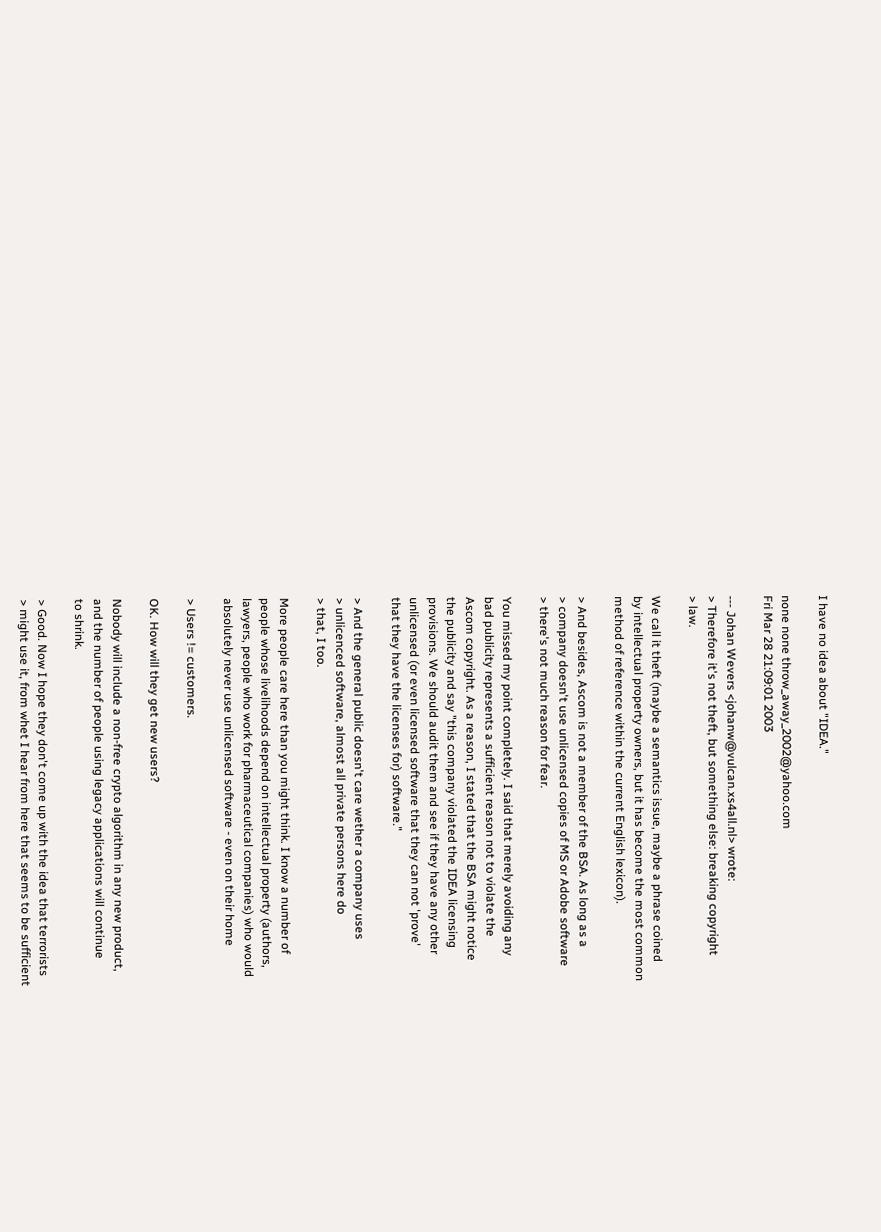I have no idea about "IDEA."

none none throw_away_2002@yahoo.com
Fri Mar 28 21:09:01 2003

--- Johan Wevers <johanw@vulcan.xs4all.nl> wrote:
> Therefore it's not theft, but something else: breaking copyright
> law.

We call it theft (maybe a semantics issue, maybe a phrase coined
by intellectual property owners, but it has become the most common
method of reference within the current English lexicon).

> And besides, Ascom is not a member of the BSA. As long as a
> company doesn't use unlicensed copies of MS or Adobe software
> there's not much reason for fear.

You missed my point completely. I said that merely avoiding any
bad publicity represents a sufficient reason not to violate the
Ascom copyright. As a reason, I stated that the BSA might notice
the publicity and say "this company violated the IDEA licensing
provisions. We should audit them and see if they have any other
unlicensed (or even licensed software that they can not 'prove'
that they have the licenses for) software."

> And the general public doesn't care wether a company uses
> unlicenced software, almost all private persons here do
> that, I too.

More people care here than you might think. I know a number of
people whose livelihoods depend on intellectual property (authors,
lawyers, people who work for pharmaceutical companies) who would
absolutely never use unlicensed software - even on their home

> Users != customers.

OK. How will they get new users?

Nobody will include a non-free crypto algorithm in any new product,
and the number of people using legacy applications will continue
to shrink.

> Good. Now I hope they don't come up with the idea that terrorists
> might use it, from whet I hear from here that seems to be sufficient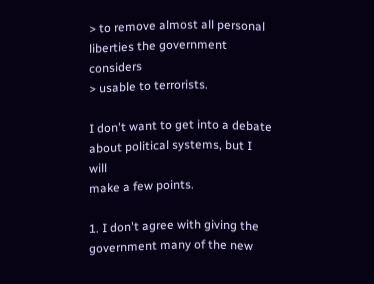> to remove almost all personal liberties the government considers
> usable to terrorists.

I don't want to get into a debate about political systems, but I will
make a few points.

1. I don't agree with giving the government many of the new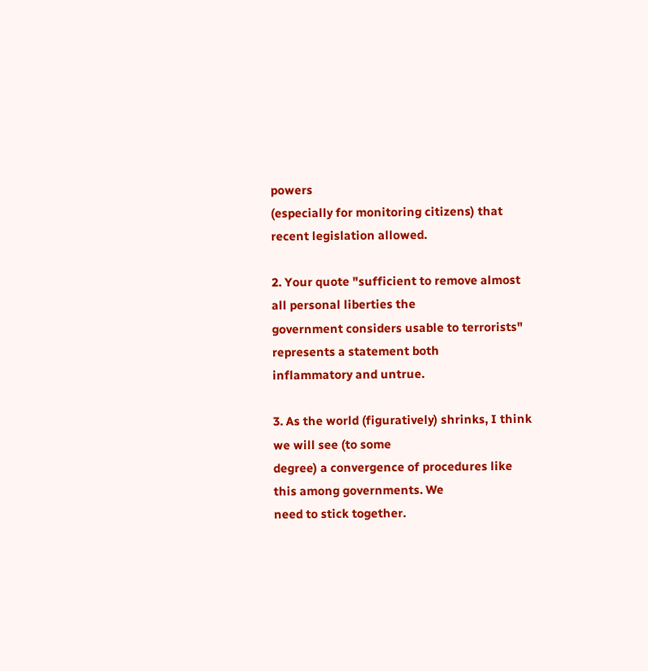powers
(especially for monitoring citizens) that recent legislation allowed.

2. Your quote "sufficient to remove almost all personal liberties the
government considers usable to terrorists" represents a statement both
inflammatory and untrue.

3. As the world (figuratively) shrinks, I think we will see (to some
degree) a convergence of procedures like this among governments. We
need to stick together.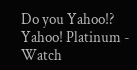Do you Yahoo!?
Yahoo! Platinum - Watch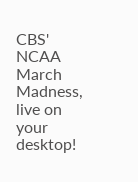CBS' NCAA March Madness, live on your desktop!